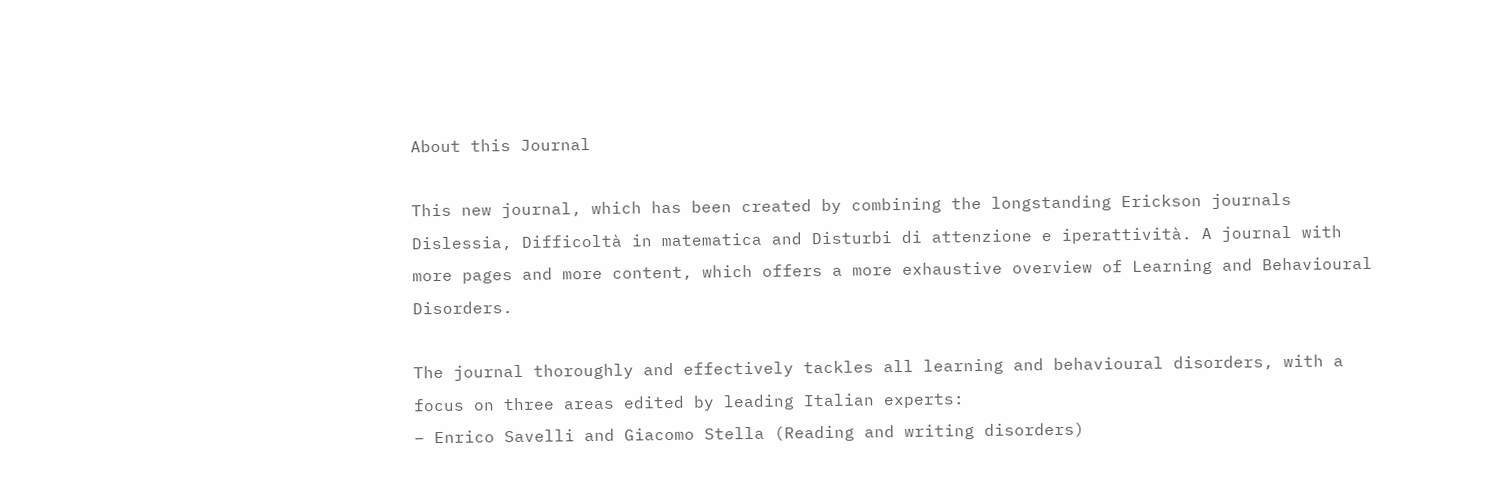About this Journal

This new journal, which has been created by combining the longstanding Erickson journals Dislessia, Difficoltà in matematica and Disturbi di attenzione e iperattività. A journal with more pages and more content, which offers a more exhaustive overview of Learning and Behavioural Disorders.

The journal thoroughly and effectively tackles all learning and behavioural disorders, with a focus on three areas edited by leading Italian experts:
– Enrico Savelli and Giacomo Stella (Reading and writing disorders)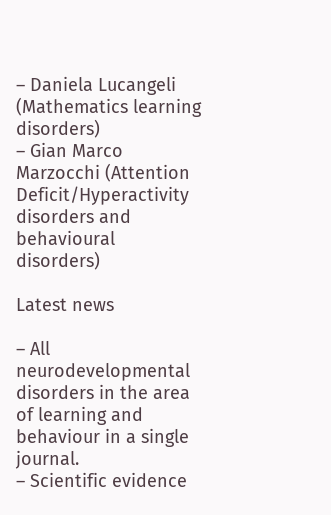– Daniela Lucangeli (Mathematics learning disorders)
– Gian Marco Marzocchi (Attention Deficit/Hyperactivity disorders and behavioural disorders)

Latest news

– All neurodevelopmental disorders in the area of learning and behaviour in a single journal.
– Scientific evidence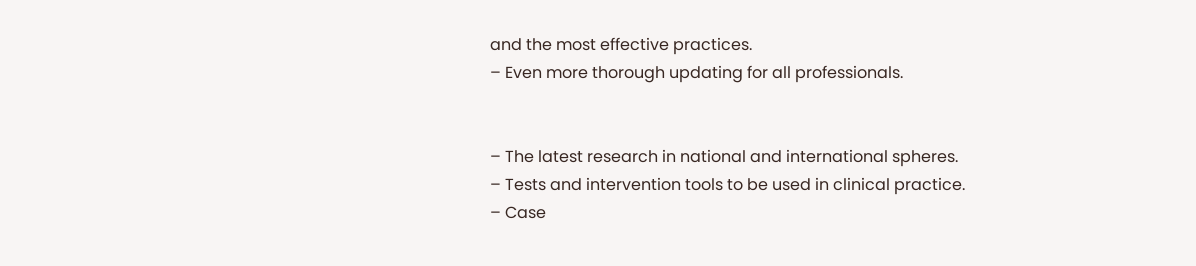and the most effective practices.
– Even more thorough updating for all professionals.


– The latest research in national and international spheres.
– Tests and intervention tools to be used in clinical practice.
– Case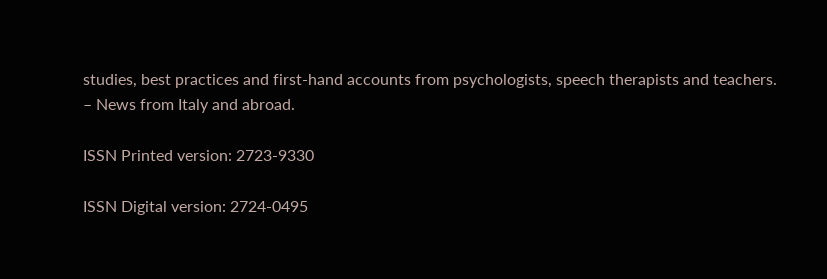studies, best practices and first-hand accounts from psychologists, speech therapists and teachers.
– News from Italy and abroad.

ISSN Printed version: 2723-9330

ISSN Digital version: 2724-0495